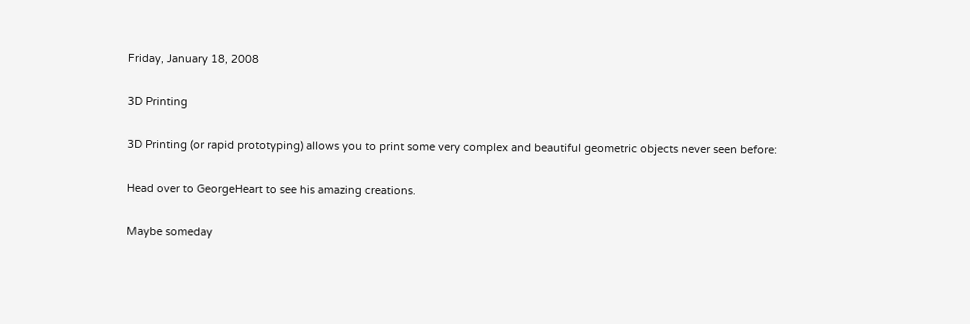Friday, January 18, 2008

3D Printing

3D Printing (or rapid prototyping) allows you to print some very complex and beautiful geometric objects never seen before:

Head over to GeorgeHeart to see his amazing creations.

Maybe someday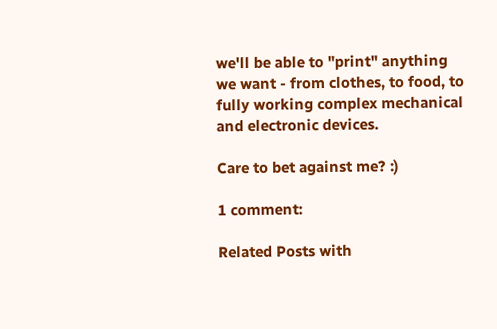we'll be able to "print" anything we want - from clothes, to food, to fully working complex mechanical and electronic devices.

Care to bet against me? :)

1 comment:

Related Posts with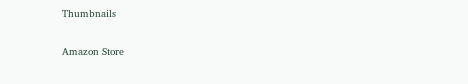Thumbnails

Amazon Store